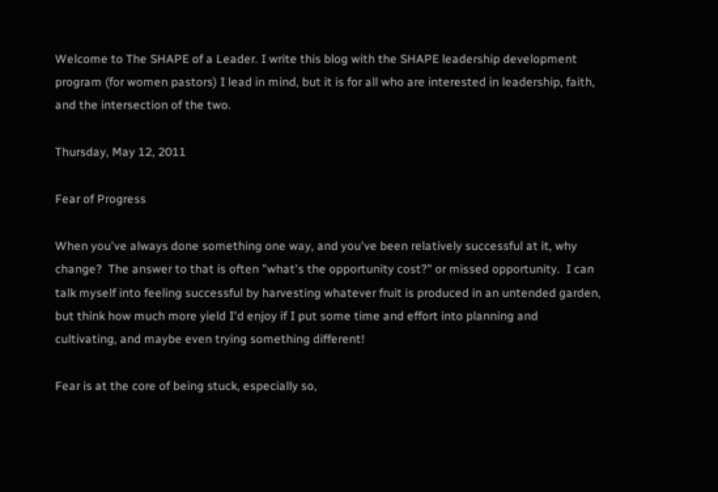Welcome to The SHAPE of a Leader. I write this blog with the SHAPE leadership development program (for women pastors) I lead in mind, but it is for all who are interested in leadership, faith, and the intersection of the two.

Thursday, May 12, 2011

Fear of Progress

When you've always done something one way, and you've been relatively successful at it, why change?  The answer to that is often "what's the opportunity cost?" or missed opportunity.  I can talk myself into feeling successful by harvesting whatever fruit is produced in an untended garden, but think how much more yield I'd enjoy if I put some time and effort into planning and cultivating, and maybe even trying something different!

Fear is at the core of being stuck, especially so,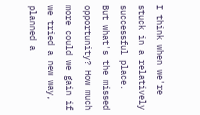I think when we're stuck in a relatively successful place.  But what's the missed opportunity? How much more could we gain if we tried a new way, planned a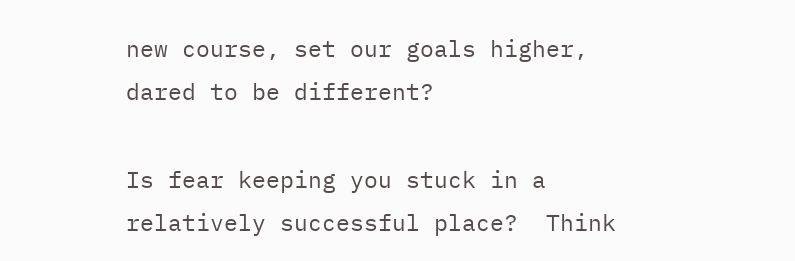new course, set our goals higher, dared to be different?

Is fear keeping you stuck in a relatively successful place?  Think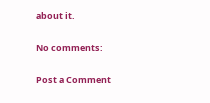about it.

No comments:

Post a Comment